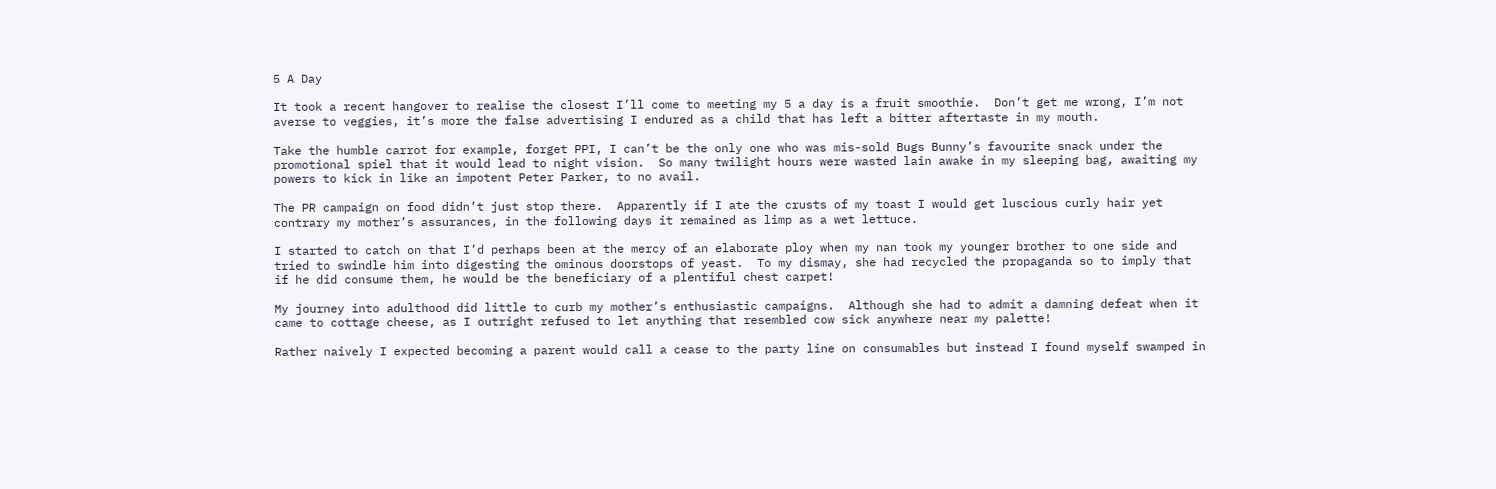5 A Day

It took a recent hangover to realise the closest I’ll come to meeting my 5 a day is a fruit smoothie.  Don’t get me wrong, I’m not averse to veggies, it’s more the false advertising I endured as a child that has left a bitter aftertaste in my mouth.

Take the humble carrot for example, forget PPI, I can’t be the only one who was mis-sold Bugs Bunny’s favourite snack under the promotional spiel that it would lead to night vision.  So many twilight hours were wasted lain awake in my sleeping bag, awaiting my powers to kick in like an impotent Peter Parker, to no avail.

The PR campaign on food didn’t just stop there.  Apparently if I ate the crusts of my toast I would get luscious curly hair yet contrary my mother’s assurances, in the following days it remained as limp as a wet lettuce.

I started to catch on that I’d perhaps been at the mercy of an elaborate ploy when my nan took my younger brother to one side and tried to swindle him into digesting the ominous doorstops of yeast.  To my dismay, she had recycled the propaganda so to imply that if he did consume them, he would be the beneficiary of a plentiful chest carpet!

My journey into adulthood did little to curb my mother’s enthusiastic campaigns.  Although she had to admit a damning defeat when it came to cottage cheese, as I outright refused to let anything that resembled cow sick anywhere near my palette!

Rather naively I expected becoming a parent would call a cease to the party line on consumables but instead I found myself swamped in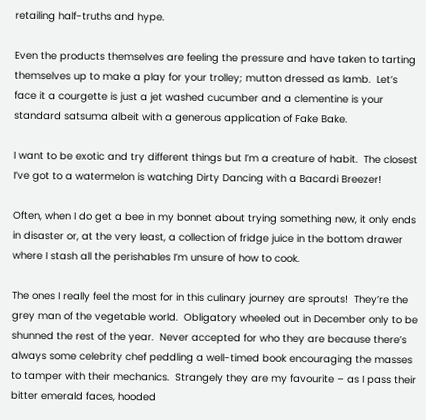retailing half-truths and hype.

Even the products themselves are feeling the pressure and have taken to tarting themselves up to make a play for your trolley; mutton dressed as lamb.  Let’s face it a courgette is just a jet washed cucumber and a clementine is your standard satsuma albeit with a generous application of Fake Bake.

I want to be exotic and try different things but I’m a creature of habit.  The closest I’ve got to a watermelon is watching Dirty Dancing with a Bacardi Breezer!

Often, when I do get a bee in my bonnet about trying something new, it only ends in disaster or, at the very least, a collection of fridge juice in the bottom drawer where I stash all the perishables I’m unsure of how to cook.

The ones I really feel the most for in this culinary journey are sprouts!  They’re the grey man of the vegetable world.  Obligatory wheeled out in December only to be shunned the rest of the year.  Never accepted for who they are because there’s always some celebrity chef peddling a well-timed book encouraging the masses to tamper with their mechanics.  Strangely they are my favourite – as I pass their bitter emerald faces, hooded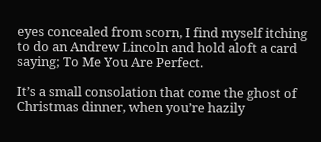eyes concealed from scorn, I find myself itching to do an Andrew Lincoln and hold aloft a card saying; To Me You Are Perfect.

It’s a small consolation that come the ghost of Christmas dinner, when you’re hazily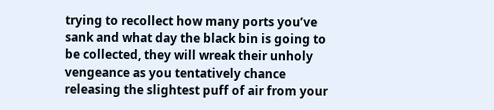trying to recollect how many ports you’ve sank and what day the black bin is going to be collected, they will wreak their unholy vengeance as you tentatively chance releasing the slightest puff of air from your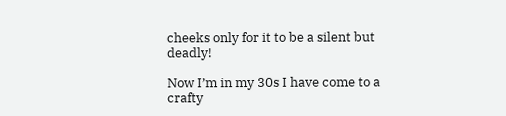cheeks only for it to be a silent but deadly!

Now I’m in my 30s I have come to a crafty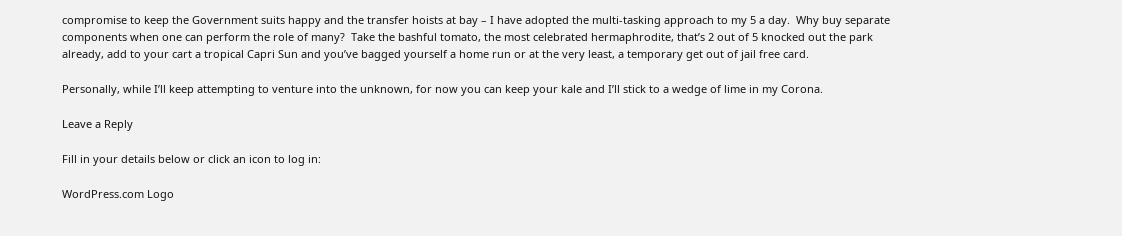compromise to keep the Government suits happy and the transfer hoists at bay – I have adopted the multi-tasking approach to my 5 a day.  Why buy separate components when one can perform the role of many?  Take the bashful tomato, the most celebrated hermaphrodite, that’s 2 out of 5 knocked out the park already, add to your cart a tropical Capri Sun and you’ve bagged yourself a home run or at the very least, a temporary get out of jail free card.

Personally, while I’ll keep attempting to venture into the unknown, for now you can keep your kale and I’ll stick to a wedge of lime in my Corona.

Leave a Reply

Fill in your details below or click an icon to log in:

WordPress.com Logo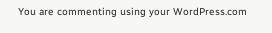You are commenting using your WordPress.com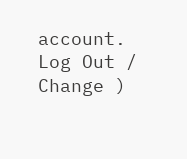account. Log Out /  Change )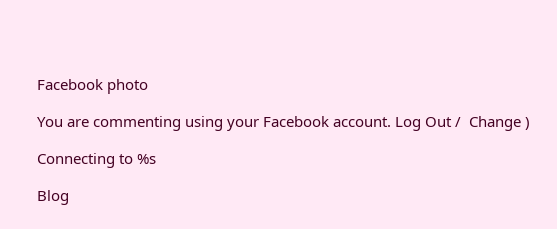Facebook photo

You are commenting using your Facebook account. Log Out /  Change )

Connecting to %s

Blog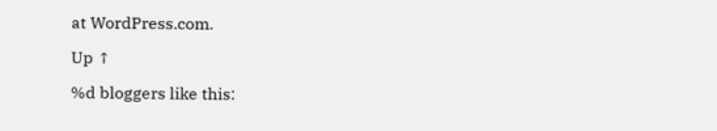at WordPress.com.

Up ↑

%d bloggers like this: